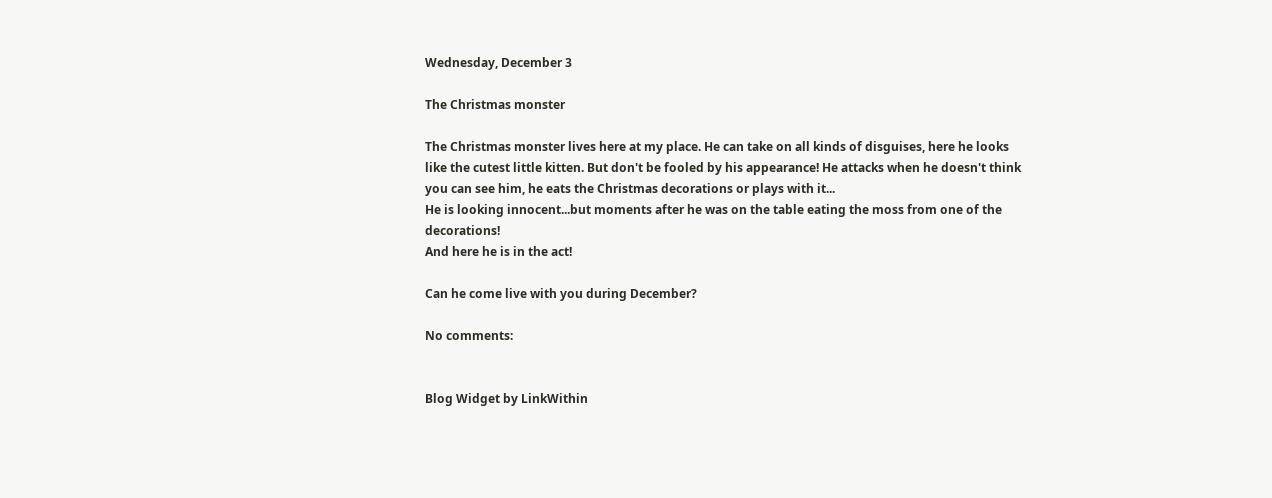Wednesday, December 3

The Christmas monster

The Christmas monster lives here at my place. He can take on all kinds of disguises, here he looks like the cutest little kitten. But don't be fooled by his appearance! He attacks when he doesn't think you can see him, he eats the Christmas decorations or plays with it...
He is looking innocent...but moments after he was on the table eating the moss from one of the decorations!
And here he is in the act!

Can he come live with you during December?

No comments:


Blog Widget by LinkWithin